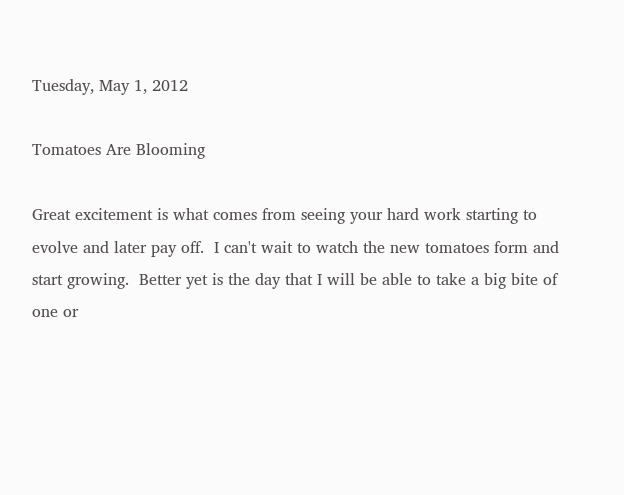Tuesday, May 1, 2012

Tomatoes Are Blooming

Great excitement is what comes from seeing your hard work starting to evolve and later pay off.  I can't wait to watch the new tomatoes form and start growing.  Better yet is the day that I will be able to take a big bite of one or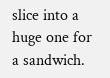slice into a huge one for a sandwich.